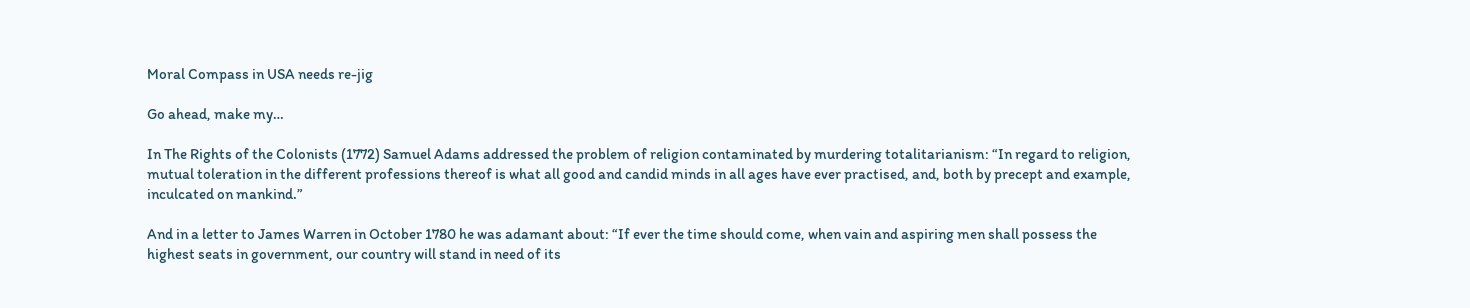Moral Compass in USA needs re-jig

Go ahead, make my…

In The Rights of the Colonists (1772) Samuel Adams addressed the problem of religion contaminated by murdering totalitarianism: “In regard to religion, mutual toleration in the different professions thereof is what all good and candid minds in all ages have ever practised, and, both by precept and example, inculcated on mankind.”

And in a letter to James Warren in October 1780 he was adamant about: “If ever the time should come, when vain and aspiring men shall possess the highest seats in government, our country will stand in need of its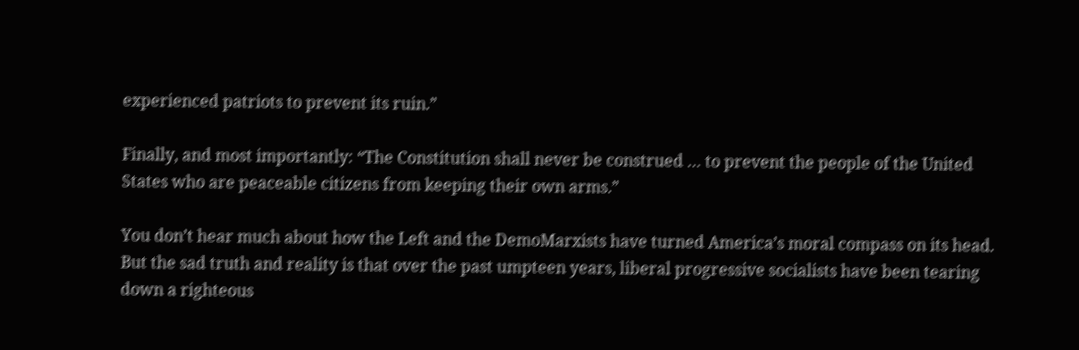experienced patriots to prevent its ruin.”

Finally, and most importantly: “The Constitution shall never be construed … to prevent the people of the United States who are peaceable citizens from keeping their own arms.”

You don’t hear much about how the Left and the DemoMarxists have turned America’s moral compass on its head. But the sad truth and reality is that over the past umpteen years, liberal progressive socialists have been tearing down a righteous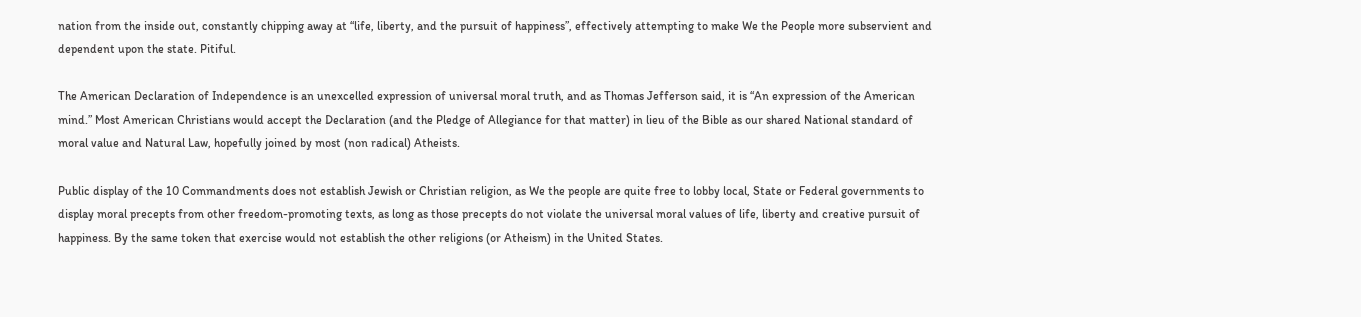nation from the inside out, constantly chipping away at “life, liberty, and the pursuit of happiness”, effectively attempting to make We the People more subservient and dependent upon the state. Pitiful.

The American Declaration of Independence is an unexcelled expression of universal moral truth, and as Thomas Jefferson said, it is “An expression of the American mind.” Most American Christians would accept the Declaration (and the Pledge of Allegiance for that matter) in lieu of the Bible as our shared National standard of moral value and Natural Law, hopefully joined by most (non radical) Atheists.

Public display of the 10 Commandments does not establish Jewish or Christian religion, as We the people are quite free to lobby local, State or Federal governments to display moral precepts from other freedom-promoting texts, as long as those precepts do not violate the universal moral values of life, liberty and creative pursuit of happiness. By the same token that exercise would not establish the other religions (or Atheism) in the United States.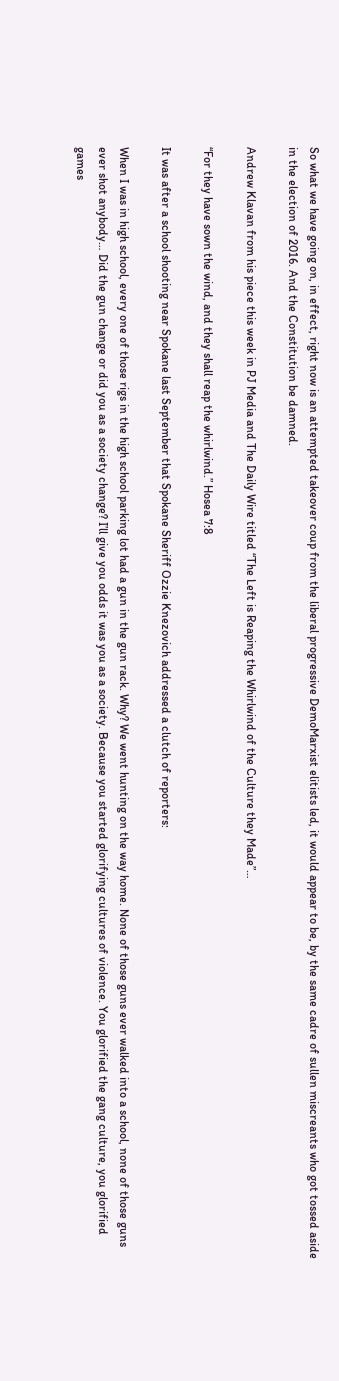So what we have going on, in effect, right now is an attempted takeover coup from the liberal progressive DemoMarxist elitists led, it would appear to be, by the same cadre of sullen miscreants who got tossed aside in the election of 2016. And the Constitution be damned.

Andrew Klavan from his piece this week in PJ Media and The Daily Wire titled “The Left is Reaping the Whirlwind of the Culture they Made”…

“For they have sown the wind, and they shall reap the whirlwind.” Hosea 7:8

It was after a school shooting near Spokane last September that Spokane Sheriff Ozzie Knezovich addressed a clutch of reporters:

When I was in high school, every one of those rigs in the high school parking lot had a gun in the gun rack. Why? We went hunting on the way home. None of those guns ever walked into a school, none of those guns ever shot anybody… Did the gun change or did you as a society change? I’ll give you odds it was you as a society. Because you started glorifying cultures of violence. You glorified the gang culture, you glorified games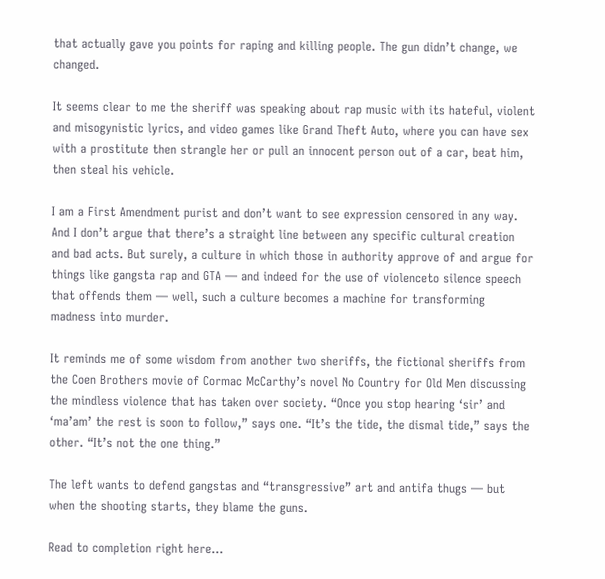that actually gave you points for raping and killing people. The gun didn’t change, we changed.

It seems clear to me the sheriff was speaking about rap music with its hateful, violent and misogynistic lyrics, and video games like Grand Theft Auto, where you can have sex with a prostitute then strangle her or pull an innocent person out of a car, beat him, then steal his vehicle.

I am a First Amendment purist and don’t want to see expression censored in any way. And I don’t argue that there’s a straight line between any specific cultural creation and bad acts. But surely, a culture in which those in authority approve of and argue for things like gangsta rap and GTA — and indeed for the use of violenceto silence speech that offends them — well, such a culture becomes a machine for transforming madness into murder.

It reminds me of some wisdom from another two sheriffs, the fictional sheriffs from the Coen Brothers movie of Cormac McCarthy’s novel No Country for Old Men discussing the mindless violence that has taken over society. “Once you stop hearing ‘sir’ and ‘ma’am’ the rest is soon to follow,” says one. “It’s the tide, the dismal tide,” says the other. “It’s not the one thing.”

The left wants to defend gangstas and “transgressive” art and antifa thugs — but when the shooting starts, they blame the guns.

Read to completion right here…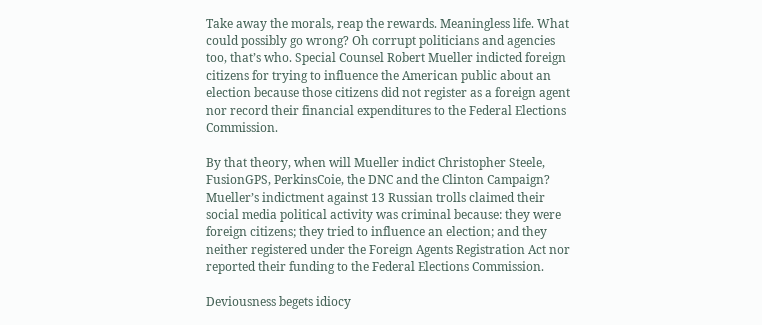Take away the morals, reap the rewards. Meaningless life. What could possibly go wrong? Oh corrupt politicians and agencies too, that’s who. Special Counsel Robert Mueller indicted foreign citizens for trying to influence the American public about an election because those citizens did not register as a foreign agent nor record their financial expenditures to the Federal Elections Commission.

By that theory, when will Mueller indict Christopher Steele, FusionGPS, PerkinsCoie, the DNC and the Clinton Campaign? Mueller’s indictment against 13 Russian trolls claimed their social media political activity was criminal because: they were foreign citizens; they tried to influence an election; and they neither registered under the Foreign Agents Registration Act nor reported their funding to the Federal Elections Commission.

Deviousness begets idiocy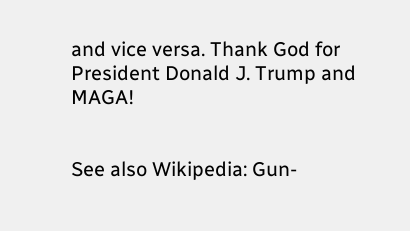and vice versa. Thank God for President Donald J. Trump and MAGA!


See also Wikipedia: Gun-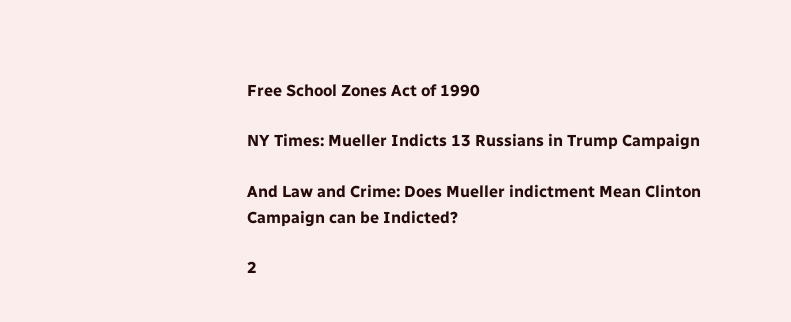Free School Zones Act of 1990

NY Times: Mueller Indicts 13 Russians in Trump Campaign

And Law and Crime: Does Mueller indictment Mean Clinton Campaign can be Indicted?

2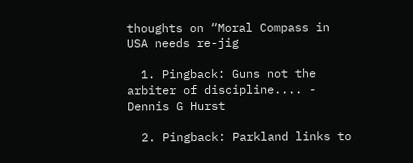thoughts on “Moral Compass in USA needs re-jig

  1. Pingback: Guns not the arbiter of discipline.... - Dennis G Hurst

  2. Pingback: Parkland links to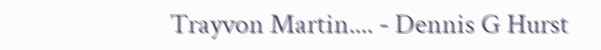Trayvon Martin.... - Dennis G Hurst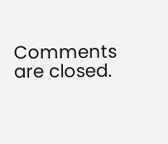Comments are closed.